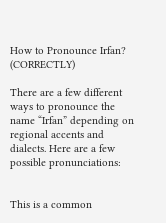How to Pronounce Irfan? (CORRECTLY)

There are a few different ways to pronounce the name “Irfan” depending on regional accents and dialects. Here are a few possible pronunciations:


This is a common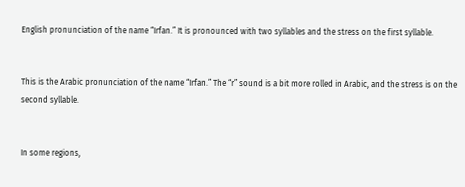English pronunciation of the name “Irfan.” It is pronounced with two syllables and the stress on the first syllable.


This is the Arabic pronunciation of the name “Irfan.” The “r” sound is a bit more rolled in Arabic, and the stress is on the second syllable.


In some regions,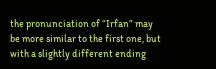the pronunciation of “Irfan” may be more similar to the first one, but with a slightly different ending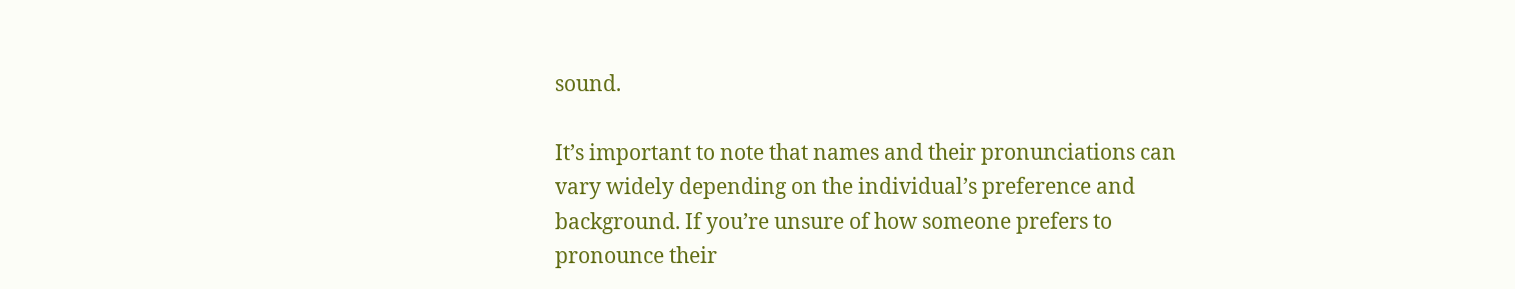sound.

It’s important to note that names and their pronunciations can vary widely depending on the individual’s preference and background. If you’re unsure of how someone prefers to pronounce their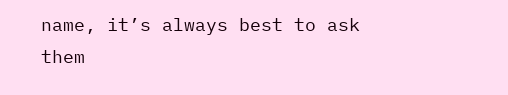name, it’s always best to ask them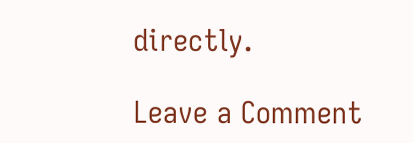directly.

Leave a Comment